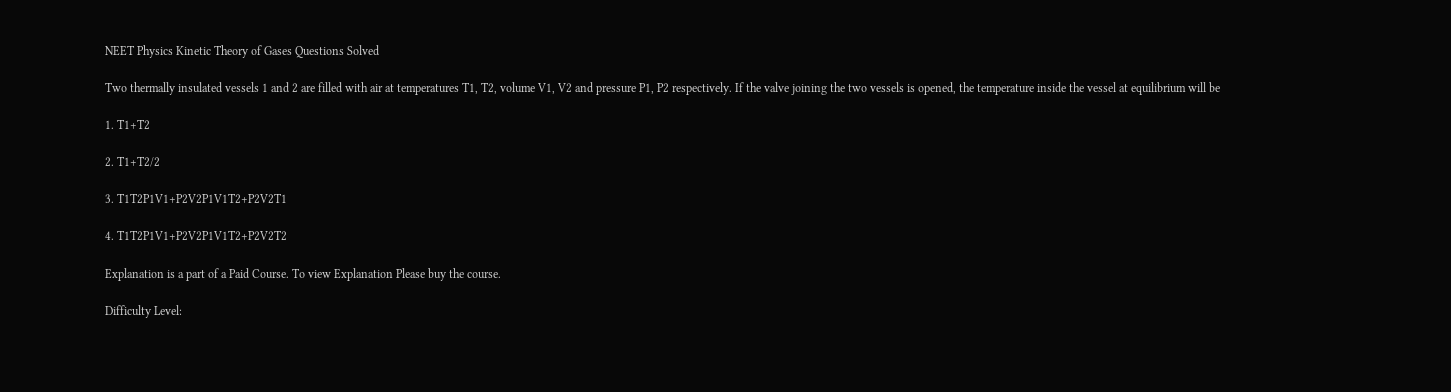NEET Physics Kinetic Theory of Gases Questions Solved

Two thermally insulated vessels 1 and 2 are filled with air at temperatures T1, T2, volume V1, V2 and pressure P1, P2 respectively. If the valve joining the two vessels is opened, the temperature inside the vessel at equilibrium will be

1. T1+T2

2. T1+T2/2

3. T1T2P1V1+P2V2P1V1T2+P2V2T1

4. T1T2P1V1+P2V2P1V1T2+P2V2T2

Explanation is a part of a Paid Course. To view Explanation Please buy the course.

Difficulty Level: